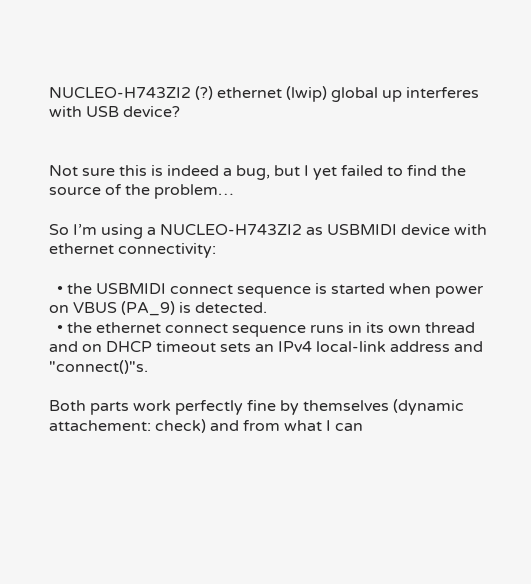NUCLEO-H743ZI2 (?) ethernet (lwip) global up interferes with USB device?


Not sure this is indeed a bug, but I yet failed to find the source of the problem…

So I’m using a NUCLEO-H743ZI2 as USBMIDI device with ethernet connectivity:

  • the USBMIDI connect sequence is started when power on VBUS (PA_9) is detected.
  • the ethernet connect sequence runs in its own thread and on DHCP timeout sets an IPv4 local-link address and "connect()"s.

Both parts work perfectly fine by themselves (dynamic attachement: check) and from what I can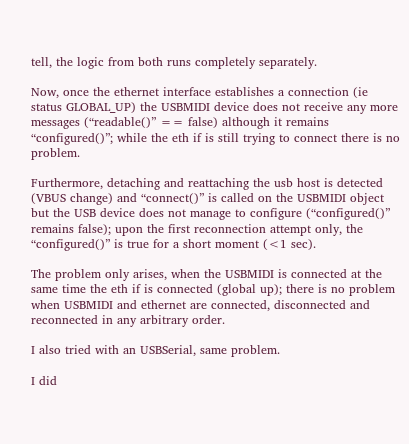tell, the logic from both runs completely separately.

Now, once the ethernet interface establishes a connection (ie status GLOBAL_UP) the USBMIDI device does not receive any more messages (“readable()” == false) although it remains “configured()”; while the eth if is still trying to connect there is no problem.

Furthermore, detaching and reattaching the usb host is detected (VBUS change) and “connect()” is called on the USBMIDI object but the USB device does not manage to configure (“configured()” remains false); upon the first reconnection attempt only, the “configured()” is true for a short moment (<1 sec).

The problem only arises, when the USBMIDI is connected at the same time the eth if is connected (global up); there is no problem when USBMIDI and ethernet are connected, disconnected and reconnected in any arbitrary order.

I also tried with an USBSerial, same problem.

I did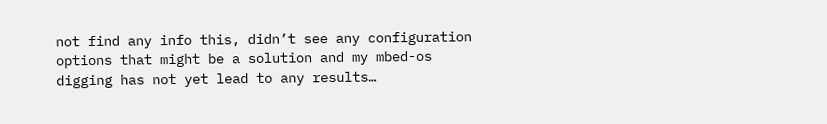not find any info this, didn’t see any configuration options that might be a solution and my mbed-os digging has not yet lead to any results…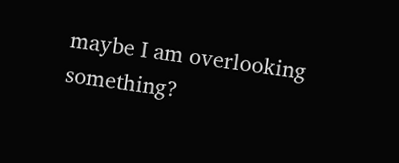maybe I am overlooking something?